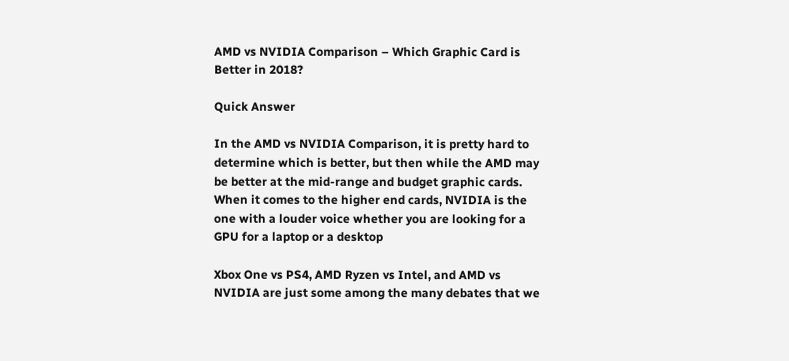AMD vs NVIDIA Comparison – Which Graphic Card is Better in 2018?

Quick Answer

In the AMD vs NVIDIA Comparison, it is pretty hard to determine which is better, but then while the AMD may be better at the mid-range and budget graphic cards. When it comes to the higher end cards, NVIDIA is the one with a louder voice whether you are looking for a GPU for a laptop or a desktop

Xbox One vs PS4, AMD Ryzen vs Intel, and AMD vs NVIDIA are just some among the many debates that we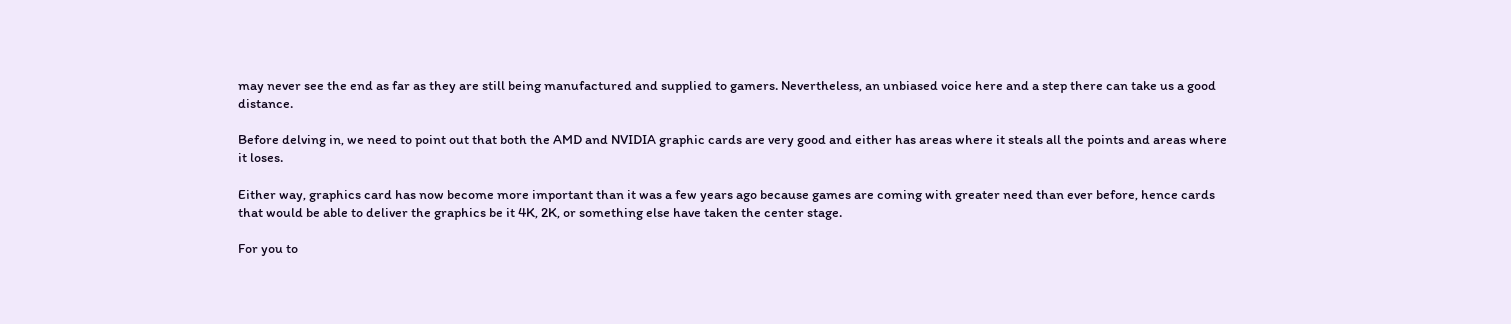may never see the end as far as they are still being manufactured and supplied to gamers. Nevertheless, an unbiased voice here and a step there can take us a good distance.

Before delving in, we need to point out that both the AMD and NVIDIA graphic cards are very good and either has areas where it steals all the points and areas where it loses.

Either way, graphics card has now become more important than it was a few years ago because games are coming with greater need than ever before, hence cards that would be able to deliver the graphics be it 4K, 2K, or something else have taken the center stage.

For you to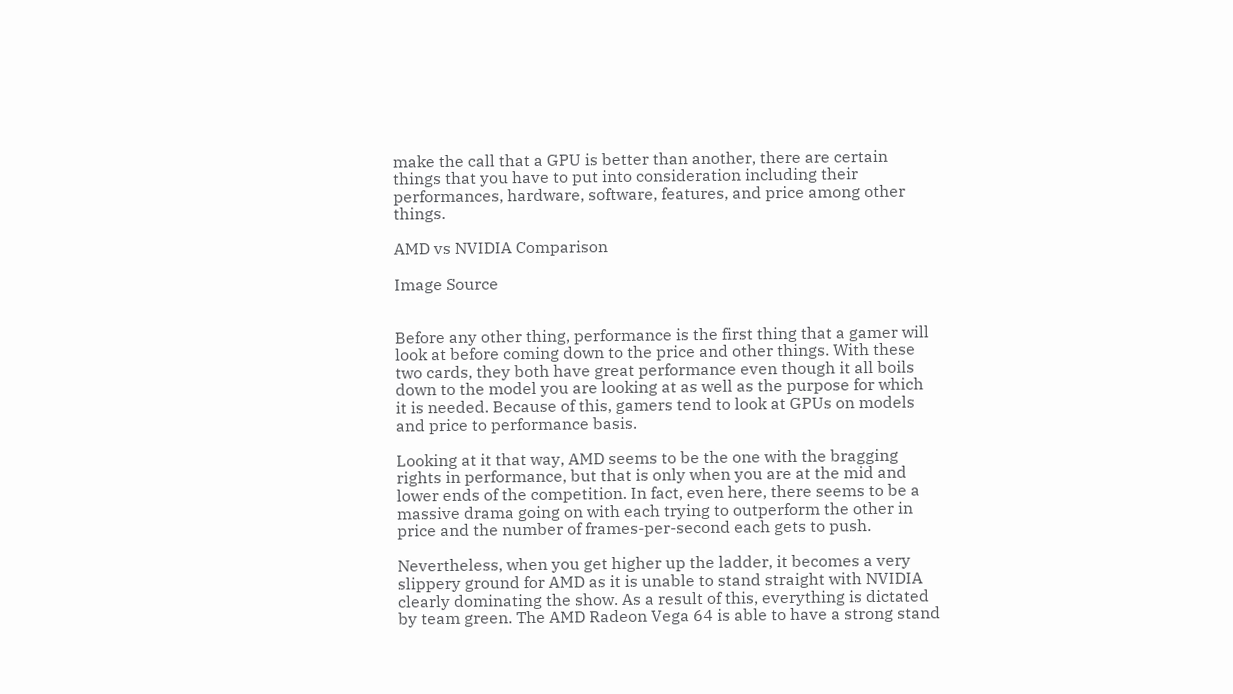make the call that a GPU is better than another, there are certain things that you have to put into consideration including their performances, hardware, software, features, and price among other things.

AMD vs NVIDIA Comparison

Image Source


Before any other thing, performance is the first thing that a gamer will look at before coming down to the price and other things. With these two cards, they both have great performance even though it all boils down to the model you are looking at as well as the purpose for which it is needed. Because of this, gamers tend to look at GPUs on models and price to performance basis.

Looking at it that way, AMD seems to be the one with the bragging rights in performance, but that is only when you are at the mid and lower ends of the competition. In fact, even here, there seems to be a massive drama going on with each trying to outperform the other in price and the number of frames-per-second each gets to push.

Nevertheless, when you get higher up the ladder, it becomes a very slippery ground for AMD as it is unable to stand straight with NVIDIA clearly dominating the show. As a result of this, everything is dictated by team green. The AMD Radeon Vega 64 is able to have a strong stand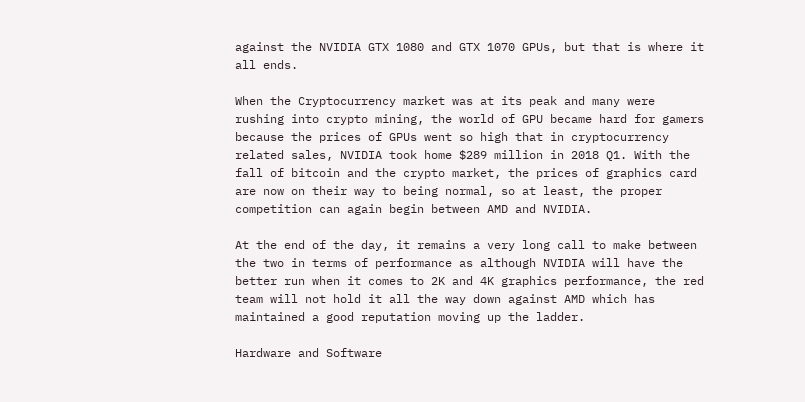against the NVIDIA GTX 1080 and GTX 1070 GPUs, but that is where it all ends.

When the Cryptocurrency market was at its peak and many were rushing into crypto mining, the world of GPU became hard for gamers because the prices of GPUs went so high that in cryptocurrency related sales, NVIDIA took home $289 million in 2018 Q1. With the fall of bitcoin and the crypto market, the prices of graphics card are now on their way to being normal, so at least, the proper competition can again begin between AMD and NVIDIA.

At the end of the day, it remains a very long call to make between the two in terms of performance as although NVIDIA will have the better run when it comes to 2K and 4K graphics performance, the red team will not hold it all the way down against AMD which has maintained a good reputation moving up the ladder.

Hardware and Software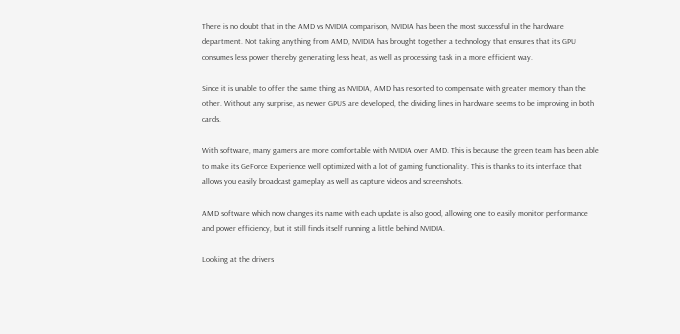There is no doubt that in the AMD vs NVIDIA comparison, NVIDIA has been the most successful in the hardware department. Not taking anything from AMD, NVIDIA has brought together a technology that ensures that its GPU consumes less power thereby generating less heat, as well as processing task in a more efficient way.

Since it is unable to offer the same thing as NVIDIA, AMD has resorted to compensate with greater memory than the other. Without any surprise, as newer GPUS are developed, the dividing lines in hardware seems to be improving in both cards.

With software, many gamers are more comfortable with NVIDIA over AMD. This is because the green team has been able to make its GeForce Experience well optimized with a lot of gaming functionality. This is thanks to its interface that allows you easily broadcast gameplay as well as capture videos and screenshots.

AMD software which now changes its name with each update is also good, allowing one to easily monitor performance and power efficiency, but it still finds itself running a little behind NVIDIA.

Looking at the drivers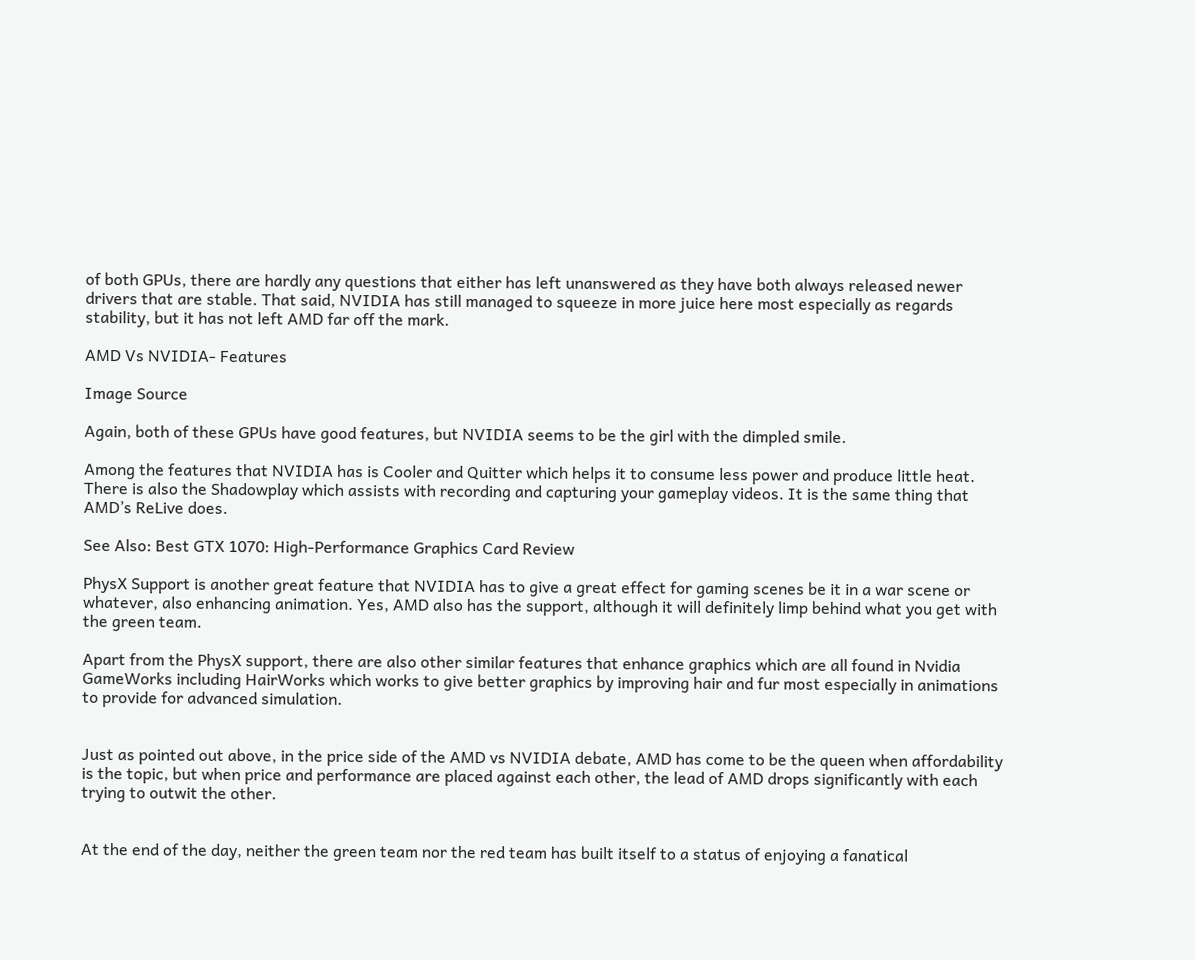of both GPUs, there are hardly any questions that either has left unanswered as they have both always released newer drivers that are stable. That said, NVIDIA has still managed to squeeze in more juice here most especially as regards stability, but it has not left AMD far off the mark.

AMD Vs NVIDIA- Features

Image Source

Again, both of these GPUs have good features, but NVIDIA seems to be the girl with the dimpled smile.

Among the features that NVIDIA has is Cooler and Quitter which helps it to consume less power and produce little heat. There is also the Shadowplay which assists with recording and capturing your gameplay videos. It is the same thing that AMD’s ReLive does.

See Also: Best GTX 1070: High-Performance Graphics Card Review

PhysX Support is another great feature that NVIDIA has to give a great effect for gaming scenes be it in a war scene or whatever, also enhancing animation. Yes, AMD also has the support, although it will definitely limp behind what you get with the green team.

Apart from the PhysX support, there are also other similar features that enhance graphics which are all found in Nvidia GameWorks including HairWorks which works to give better graphics by improving hair and fur most especially in animations to provide for advanced simulation.


Just as pointed out above, in the price side of the AMD vs NVIDIA debate, AMD has come to be the queen when affordability is the topic, but when price and performance are placed against each other, the lead of AMD drops significantly with each trying to outwit the other.


At the end of the day, neither the green team nor the red team has built itself to a status of enjoying a fanatical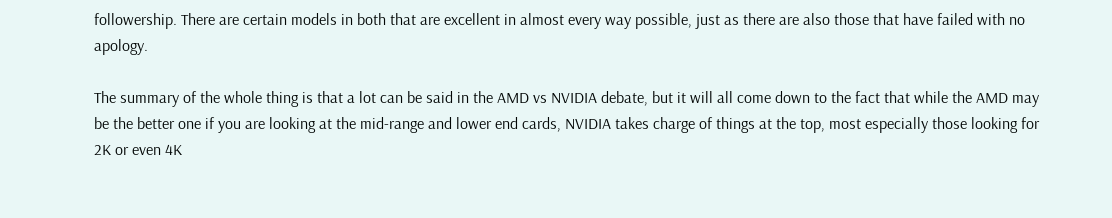followership. There are certain models in both that are excellent in almost every way possible, just as there are also those that have failed with no apology.

The summary of the whole thing is that a lot can be said in the AMD vs NVIDIA debate, but it will all come down to the fact that while the AMD may be the better one if you are looking at the mid-range and lower end cards, NVIDIA takes charge of things at the top, most especially those looking for 2K or even 4K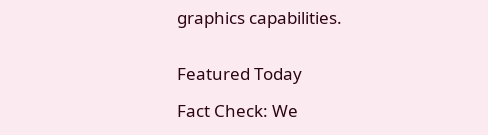graphics capabilities.


Featured Today

Fact Check: We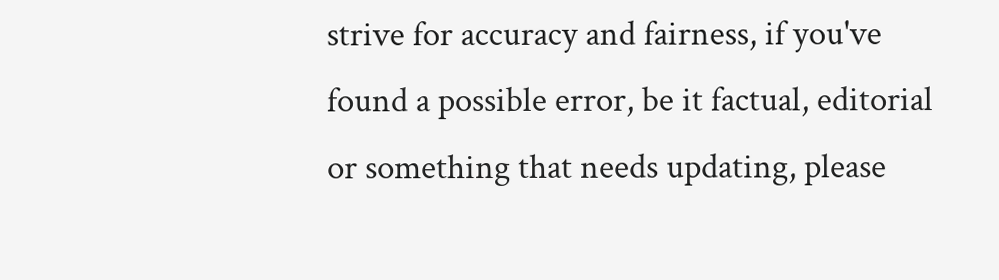strive for accuracy and fairness, if you've found a possible error, be it factual, editorial or something that needs updating, please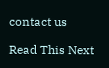contact us

Read This Next